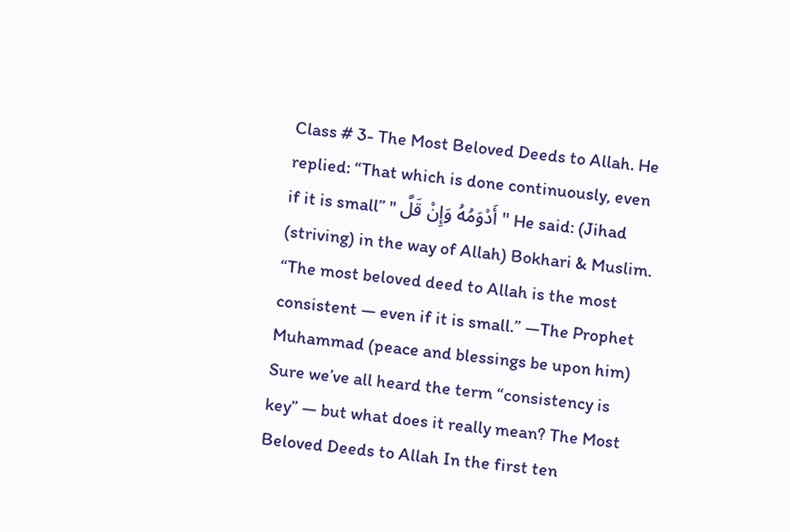Class # 3- The Most Beloved Deeds to Allah. He replied: “That which is done continuously, even if it is small” " أَدْوَمُهُ وَإِنْ قَلَّ " He said: (Jihad (striving) in the way of Allah) Bokhari & Muslim. “The most beloved deed to Allah is the most consistent — even if it is small.” —The Prophet Muhammad (peace and blessings be upon him) Sure we’ve all heard the term “consistency is key” — but what does it really mean? The Most Beloved Deeds to Allah In the first ten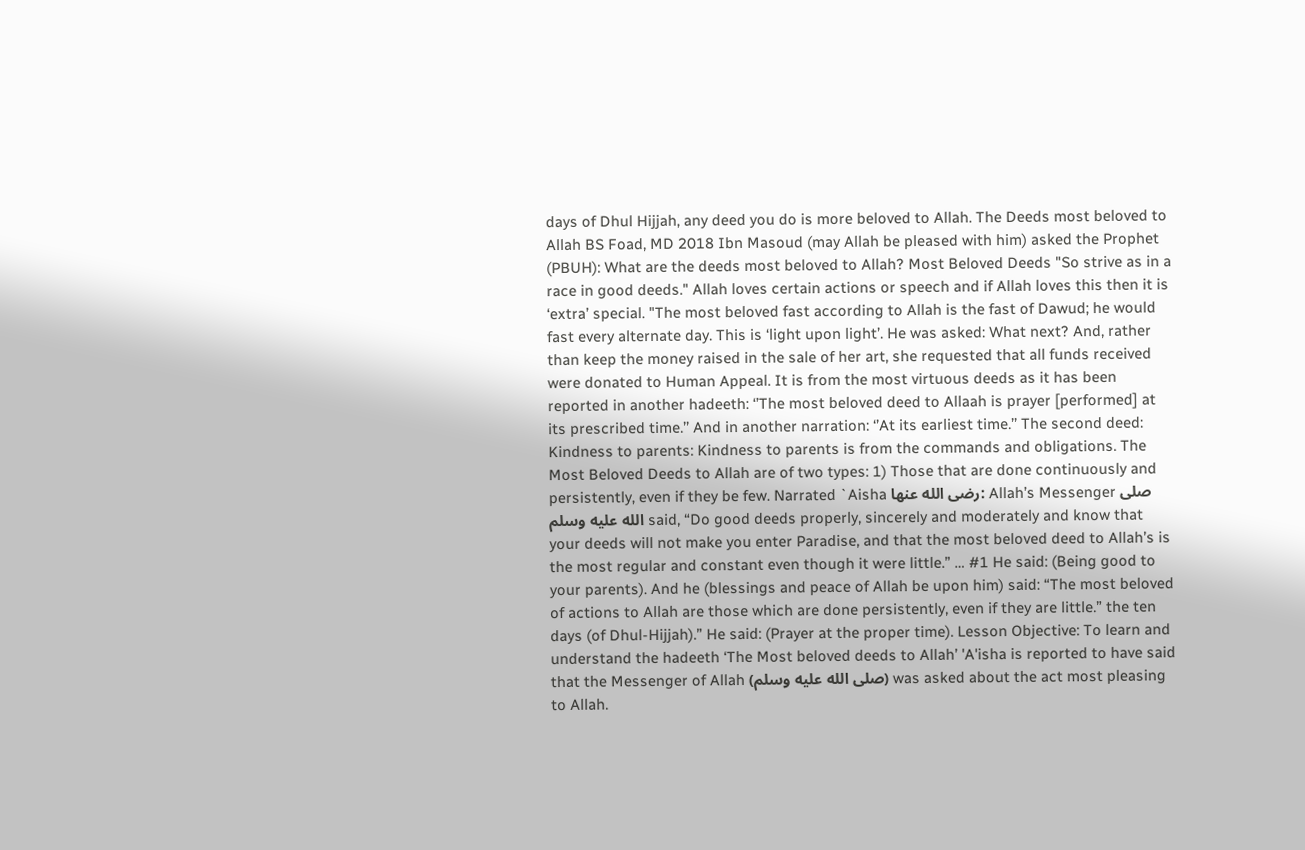days of Dhul Hijjah, any deed you do is more beloved to Allah. The Deeds most beloved to Allah BS Foad, MD 2018 Ibn Masoud (may Allah be pleased with him) asked the Prophet (PBUH): What are the deeds most beloved to Allah? Most Beloved Deeds "So strive as in a race in good deeds." Allah loves certain actions or speech and if Allah loves this then it is ‘extra’ special. "The most beloved fast according to Allah is the fast of Dawud; he would fast every alternate day. This is ‘light upon light’. He was asked: What next? And, rather than keep the money raised in the sale of her art, she requested that all funds received were donated to Human Appeal. It is from the most virtuous deeds as it has been reported in another hadeeth: ‘’The most beloved deed to Allaah is prayer [performed] at its prescribed time.’’ And in another narration: ‘’At its earliest time.’’ The second deed: Kindness to parents: Kindness to parents is from the commands and obligations. The Most Beloved Deeds to Allah are of two types: 1) Those that are done continuously and persistently, even if they be few. Narrated `Aisha رضى الله عنها: Allah’s Messenger صلى الله عليه وسلم said, “Do good deeds properly, sincerely and moderately and know that your deeds will not make you enter Paradise, and that the most beloved deed to Allah’s is the most regular and constant even though it were little.” … #1 He said: (Being good to your parents). And he (blessings and peace of Allah be upon him) said: “The most beloved of actions to Allah are those which are done persistently, even if they are little.” the ten days (of Dhul-Hijjah).” He said: (Prayer at the proper time). Lesson Objective: To learn and understand the hadeeth ‘The Most beloved deeds to Allah’ 'A'isha is reported to have said that the Messenger of Allah (صلى الله عليه وسلم) was asked about the act most pleasing to Allah.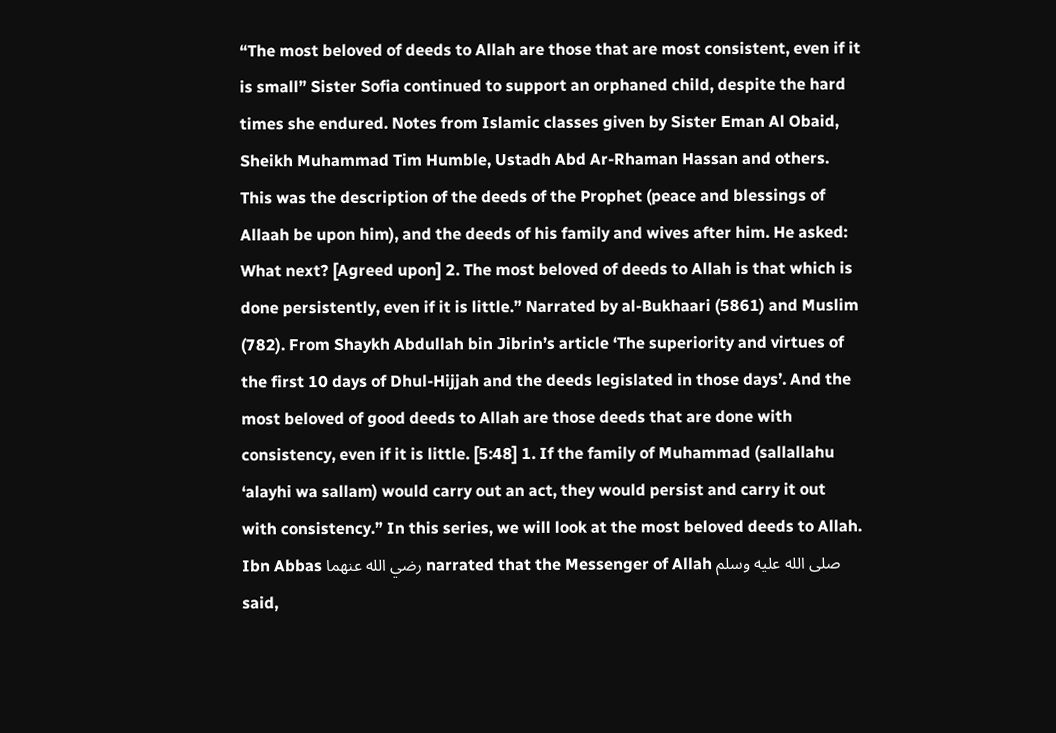“The most beloved of deeds to Allah are those that are most consistent, even if it is small” Sister Sofia continued to support an orphaned child, despite the hard times she endured. Notes from Islamic classes given by Sister Eman Al Obaid, Sheikh Muhammad Tim Humble, Ustadh Abd Ar-Rhaman Hassan and others. This was the description of the deeds of the Prophet (peace and blessings of Allaah be upon him), and the deeds of his family and wives after him. He asked: What next? [Agreed upon] 2. The most beloved of deeds to Allah is that which is done persistently, even if it is little.” Narrated by al-Bukhaari (5861) and Muslim (782). From Shaykh Abdullah bin Jibrin’s article ‘The superiority and virtues of the first 10 days of Dhul-Hijjah and the deeds legislated in those days’. And the most beloved of good deeds to Allah are those deeds that are done with consistency, even if it is little. [5:48] 1. If the family of Muhammad (sallallahu ‘alayhi wa sallam) would carry out an act, they would persist and carry it out with consistency.” In this series, we will look at the most beloved deeds to Allah. Ibn Abbas رضي الله عنهما narrated that the Messenger of Allah صلى الله عليه وسلم said,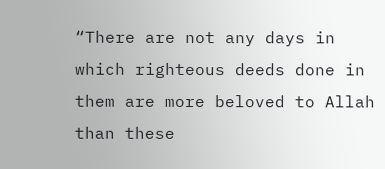“There are not any days in which righteous deeds done in them are more beloved to Allah than these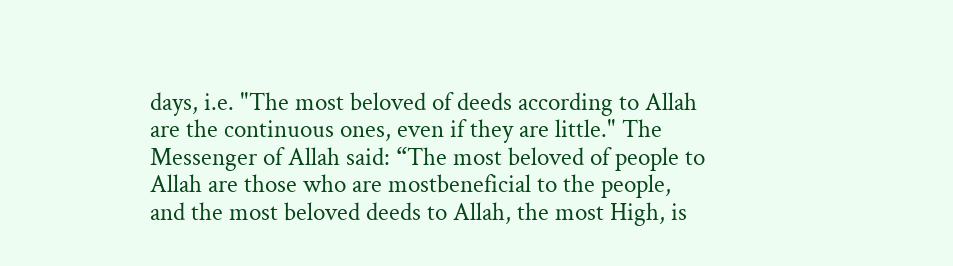days, i.e. "The most beloved of deeds according to Allah are the continuous ones, even if they are little." The Messenger of Allah said: “The most beloved of people to Allah are those who are mostbeneficial to the people, and the most beloved deeds to Allah, the most High, is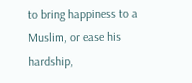to bring happiness to a Muslim, or ease his hardship,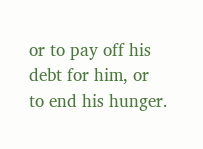or to pay off his debt for him, or to end his hunger.